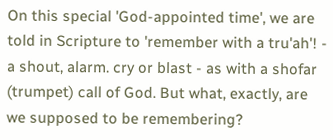On this special 'God-appointed time', we are told in Scripture to 'remember with a tru'ah'! - a shout, alarm. cry or blast - as with a shofar (trumpet) call of God. But what, exactly, are we supposed to be remembering?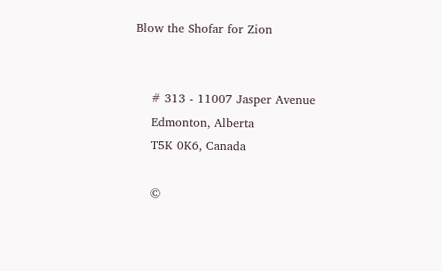Blow the Shofar for Zion


    # 313 - 11007 Jasper Avenue
    Edmonton, Alberta
    T5K 0K6, Canada

    ©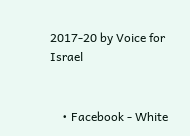2017-20 by Voice for Israel


    • Facebook - White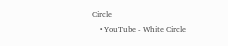Circle
    • YouTube - White Circle